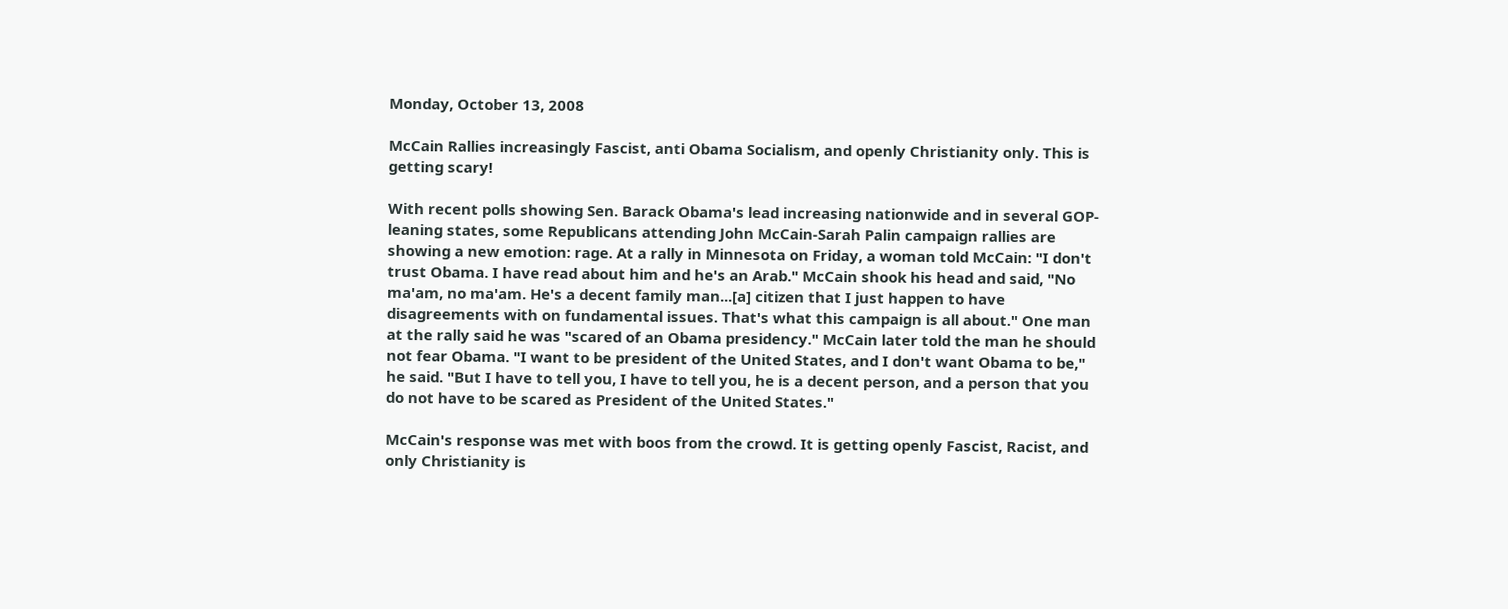Monday, October 13, 2008

McCain Rallies increasingly Fascist, anti Obama Socialism, and openly Christianity only. This is getting scary!

With recent polls showing Sen. Barack Obama's lead increasing nationwide and in several GOP-leaning states, some Republicans attending John McCain-Sarah Palin campaign rallies are showing a new emotion: rage. At a rally in Minnesota on Friday, a woman told McCain: "I don't trust Obama. I have read about him and he's an Arab." McCain shook his head and said, "No ma'am, no ma'am. He's a decent family man...[a] citizen that I just happen to have disagreements with on fundamental issues. That's what this campaign is all about." One man at the rally said he was "scared of an Obama presidency." McCain later told the man he should not fear Obama. "I want to be president of the United States, and I don't want Obama to be," he said. "But I have to tell you, I have to tell you, he is a decent person, and a person that you do not have to be scared as President of the United States."

McCain's response was met with boos from the crowd. It is getting openly Fascist, Racist, and only Christianity is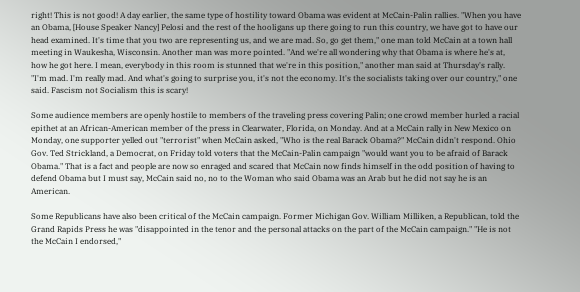right! This is not good! A day earlier, the same type of hostility toward Obama was evident at McCain-Palin rallies. "When you have an Obama, [House Speaker Nancy] Pelosi and the rest of the hooligans up there going to run this country, we have got to have our head examined. It's time that you two are representing us, and we are mad. So, go get them," one man told McCain at a town hall meeting in Waukesha, Wisconsin. Another man was more pointed. "And we're all wondering why that Obama is where he's at, how he got here. I mean, everybody in this room is stunned that we're in this position," another man said at Thursday's rally. "I'm mad. I'm really mad. And what's going to surprise you, it's not the economy. It's the socialists taking over our country," one said. Fascism not Socialism this is scary!

Some audience members are openly hostile to members of the traveling press covering Palin; one crowd member hurled a racial epithet at an African-American member of the press in Clearwater, Florida, on Monday. And at a McCain rally in New Mexico on Monday, one supporter yelled out "terrorist" when McCain asked, "Who is the real Barack Obama?" McCain didn't respond. Ohio Gov. Ted Strickland, a Democrat, on Friday told voters that the McCain-Palin campaign "would want you to be afraid of Barack Obama." That is a fact and people are now so enraged and scared that McCain now finds himself in the odd position of having to defend Obama but I must say, McCain said no, no to the Woman who said Obama was an Arab but he did not say he is an American.

Some Republicans have also been critical of the McCain campaign. Former Michigan Gov. William Milliken, a Republican, told the Grand Rapids Press he was "disappointed in the tenor and the personal attacks on the part of the McCain campaign." "He is not the McCain I endorsed,"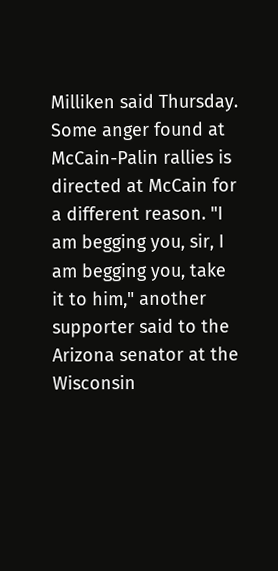Milliken said Thursday. Some anger found at McCain-Palin rallies is directed at McCain for a different reason. "I am begging you, sir, I am begging you, take it to him," another supporter said to the Arizona senator at the Wisconsin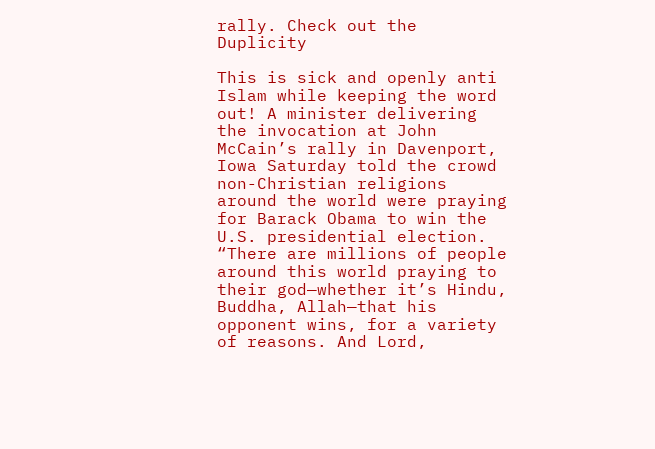rally. Check out the Duplicity

This is sick and openly anti Islam while keeping the word out! A minister delivering the invocation at John McCain’s rally in Davenport, Iowa Saturday told the crowd non-Christian religions around the world were praying for Barack Obama to win the U.S. presidential election. “There are millions of people around this world praying to their god—whether it’s Hindu, Buddha, Allah—that his opponent wins, for a variety of reasons. And Lord,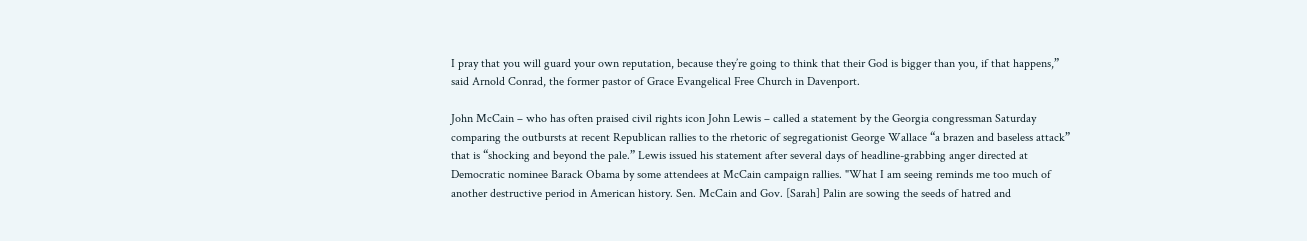I pray that you will guard your own reputation, because they’re going to think that their God is bigger than you, if that happens,” said Arnold Conrad, the former pastor of Grace Evangelical Free Church in Davenport.

John McCain – who has often praised civil rights icon John Lewis – called a statement by the Georgia congressman Saturday comparing the outbursts at recent Republican rallies to the rhetoric of segregationist George Wallace “a brazen and baseless attack” that is “shocking and beyond the pale.” Lewis issued his statement after several days of headline-grabbing anger directed at Democratic nominee Barack Obama by some attendees at McCain campaign rallies. "What I am seeing reminds me too much of another destructive period in American history. Sen. McCain and Gov. [Sarah] Palin are sowing the seeds of hatred and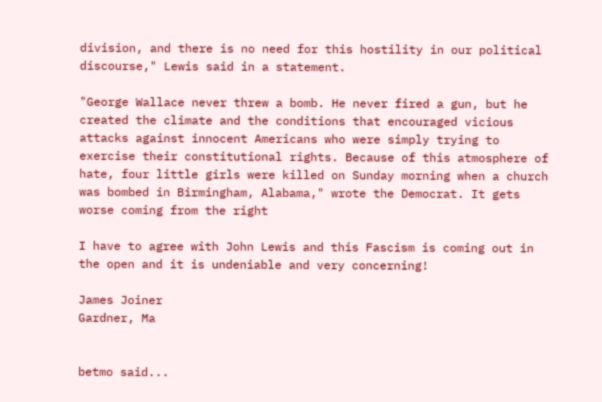division, and there is no need for this hostility in our political discourse," Lewis said in a statement.

"George Wallace never threw a bomb. He never fired a gun, but he created the climate and the conditions that encouraged vicious attacks against innocent Americans who were simply trying to exercise their constitutional rights. Because of this atmosphere of hate, four little girls were killed on Sunday morning when a church was bombed in Birmingham, Alabama," wrote the Democrat. It gets worse coming from the right

I have to agree with John Lewis and this Fascism is coming out in the open and it is undeniable and very concerning!

James Joiner
Gardner, Ma


betmo said...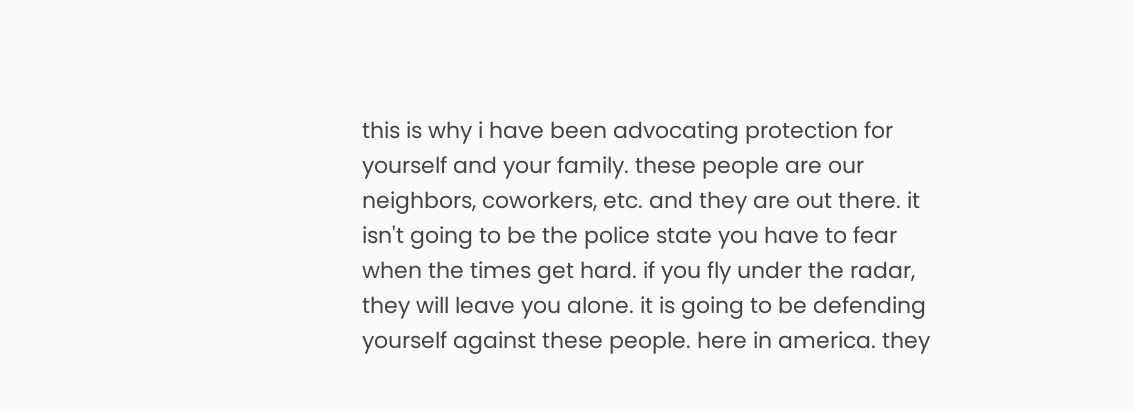this is why i have been advocating protection for yourself and your family. these people are our neighbors, coworkers, etc. and they are out there. it isn't going to be the police state you have to fear when the times get hard. if you fly under the radar, they will leave you alone. it is going to be defending yourself against these people. here in america. they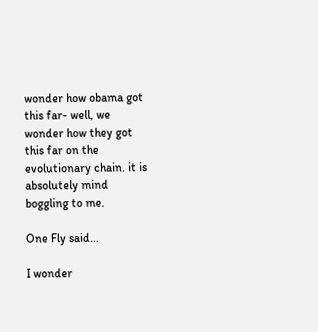wonder how obama got this far- well, we wonder how they got this far on the evolutionary chain. it is absolutely mind boggling to me.

One Fly said...

I wonder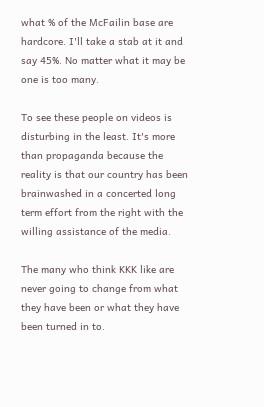what % of the McFailin base are hardcore. I'll take a stab at it and say 45%. No matter what it may be one is too many.

To see these people on videos is disturbing in the least. It's more than propaganda because the reality is that our country has been brainwashed in a concerted long term effort from the right with the willing assistance of the media.

The many who think KKK like are never going to change from what they have been or what they have been turned in to.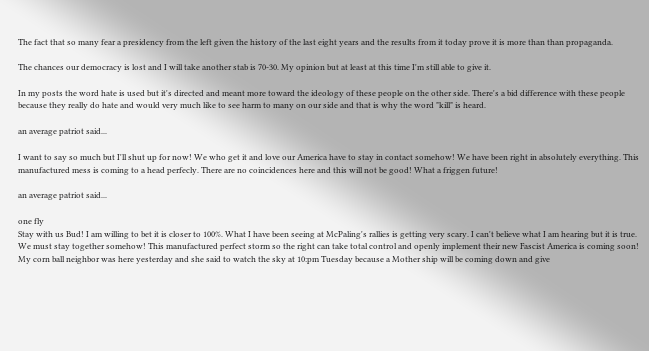The fact that so many fear a presidency from the left given the history of the last eight years and the results from it today prove it is more than than propaganda.

The chances our democracy is lost and I will take another stab is 70-30. My opinion but at least at this time I'm still able to give it.

In my posts the word hate is used but it's directed and meant more toward the ideology of these people on the other side. There's a bid difference with these people because they really do hate and would very much like to see harm to many on our side and that is why the word "kill" is heard.

an average patriot said...

I want to say so much but I'll shut up for now! We who get it and love our America have to stay in contact somehow! We have been right in absolutely everything. This manufactured mess is coming to a head perfecly. There are no coincidences here and this will not be good! What a friggen future!

an average patriot said...

one fly
Stay with us Bud! I am willing to bet it is closer to 100%. What I have been seeing at McPaling's rallies is getting very scary. I can't believe what I am hearing but it is true.
We must stay together somehow! This manufactured perfect storm so the right can take total control and openly implement their new Fascist America is coming soon!
My corn ball neighbor was here yesterday and she said to watch the sky at 10:pm Tuesday because a Mother ship will be coming down and give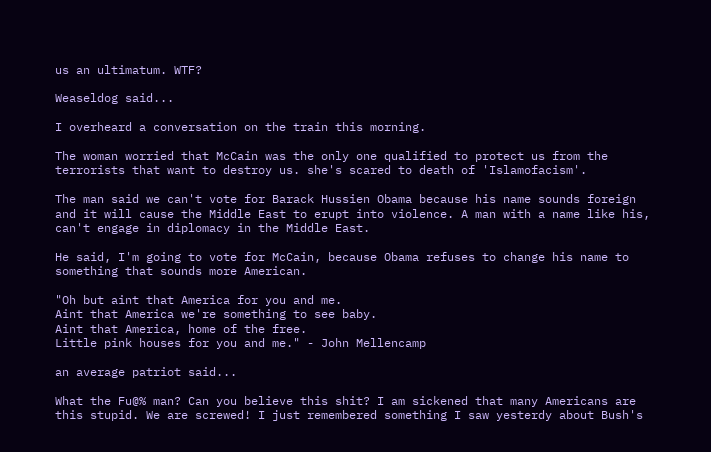us an ultimatum. WTF?

Weaseldog said...

I overheard a conversation on the train this morning.

The woman worried that McCain was the only one qualified to protect us from the terrorists that want to destroy us. she's scared to death of 'Islamofacism'.

The man said we can't vote for Barack Hussien Obama because his name sounds foreign and it will cause the Middle East to erupt into violence. A man with a name like his, can't engage in diplomacy in the Middle East.

He said, I'm going to vote for McCain, because Obama refuses to change his name to something that sounds more American.

"Oh but aint that America for you and me.
Aint that America we're something to see baby.
Aint that America, home of the free.
Little pink houses for you and me." - John Mellencamp

an average patriot said...

What the Fu@% man? Can you believe this shit? I am sickened that many Americans are this stupid. We are screwed! I just remembered something I saw yesterdy about Bush's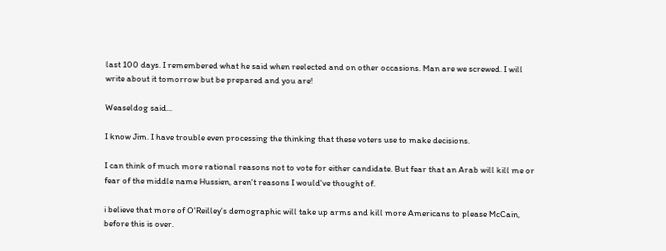last 100 days. I remembered what he said when reelected and on other occasions. Man are we screwed. I will write about it tomorrow but be prepared and you are!

Weaseldog said...

I know Jim. I have trouble even processing the thinking that these voters use to make decisions.

I can think of much more rational reasons not to vote for either candidate. But fear that an Arab will kill me or fear of the middle name Hussien, aren't reasons I would've thought of.

i believe that more of O'Reilley's demographic will take up arms and kill more Americans to please McCain, before this is over.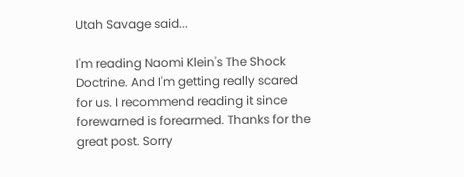Utah Savage said...

I'm reading Naomi Klein's The Shock Doctrine. And I'm getting really scared for us. I recommend reading it since forewarned is forearmed. Thanks for the great post. Sorry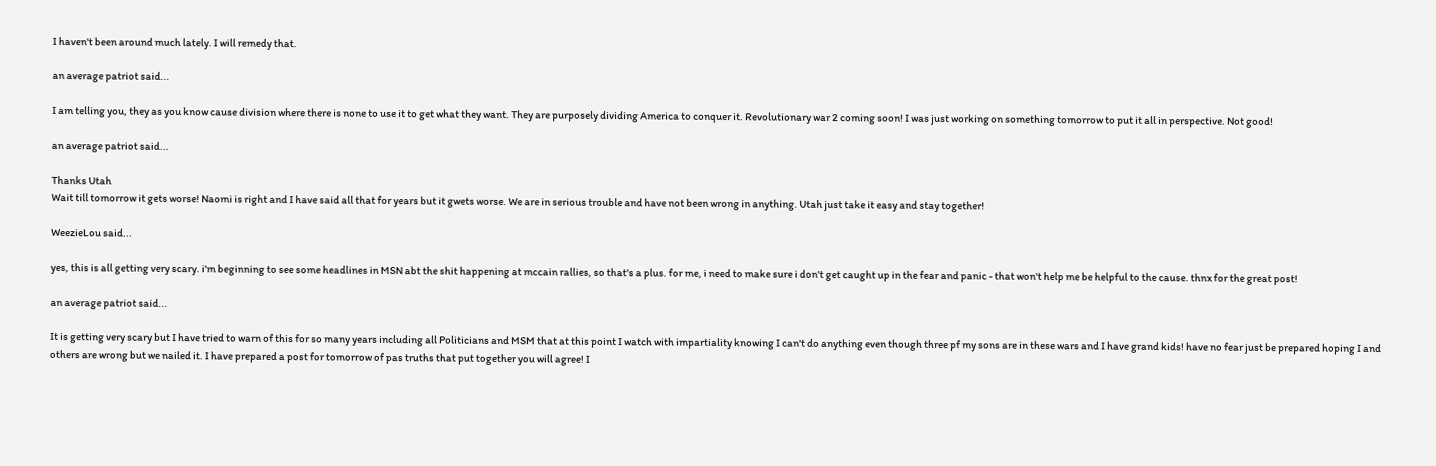I haven't been around much lately. I will remedy that.

an average patriot said...

I am telling you, they as you know cause division where there is none to use it to get what they want. They are purposely dividing America to conquer it. Revolutionary war 2 coming soon! I was just working on something tomorrow to put it all in perspective. Not good!

an average patriot said...

Thanks Utah
Wait till tomorrow it gets worse! Naomi is right and I have said all that for years but it gwets worse. We are in serious trouble and have not been wrong in anything. Utah just take it easy and stay together!

WeezieLou said...

yes, this is all getting very scary. i'm beginning to see some headlines in MSN abt the shit happening at mccain rallies, so that's a plus. for me, i need to make sure i don't get caught up in the fear and panic - that won't help me be helpful to the cause. thnx for the great post!

an average patriot said...

It is getting very scary but I have tried to warn of this for so many years including all Politicians and MSM that at this point I watch with impartiality knowing I can't do anything even though three pf my sons are in these wars and I have grand kids! have no fear just be prepared hoping I and others are wrong but we nailed it. I have prepared a post for tomorrow of pas truths that put together you will agree! I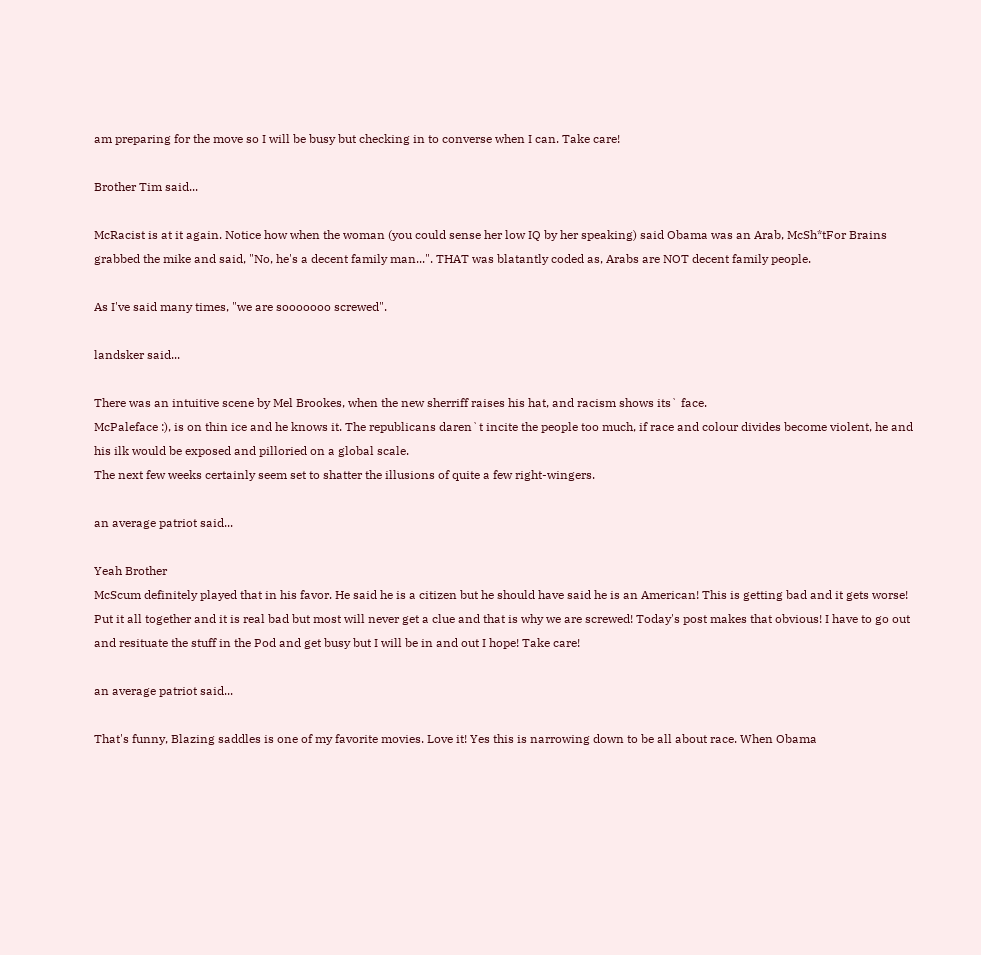am preparing for the move so I will be busy but checking in to converse when I can. Take care!

Brother Tim said...

McRacist is at it again. Notice how when the woman (you could sense her low IQ by her speaking) said Obama was an Arab, McSh*tFor Brains grabbed the mike and said, "No, he's a decent family man...". THAT was blatantly coded as, Arabs are NOT decent family people.

As I've said many times, "we are sooooooo screwed".

landsker said...

There was an intuitive scene by Mel Brookes, when the new sherriff raises his hat, and racism shows its` face.
McPaleface :), is on thin ice and he knows it. The republicans daren`t incite the people too much, if race and colour divides become violent, he and his ilk would be exposed and pilloried on a global scale.
The next few weeks certainly seem set to shatter the illusions of quite a few right-wingers.

an average patriot said...

Yeah Brother
McScum definitely played that in his favor. He said he is a citizen but he should have said he is an American! This is getting bad and it gets worse! Put it all together and it is real bad but most will never get a clue and that is why we are screwed! Today's post makes that obvious! I have to go out and resituate the stuff in the Pod and get busy but I will be in and out I hope! Take care!

an average patriot said...

That's funny, Blazing saddles is one of my favorite movies. Love it! Yes this is narrowing down to be all about race. When Obama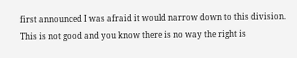first announced I was afraid it would narrow down to this division. This is not good and you know there is no way the right is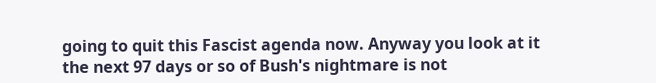going to quit this Fascist agenda now. Anyway you look at it the next 97 days or so of Bush's nightmare is not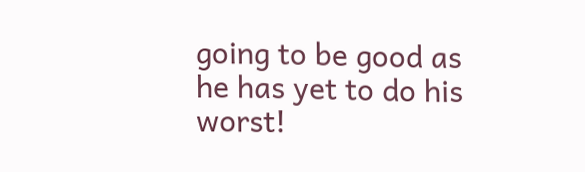going to be good as he has yet to do his worst!